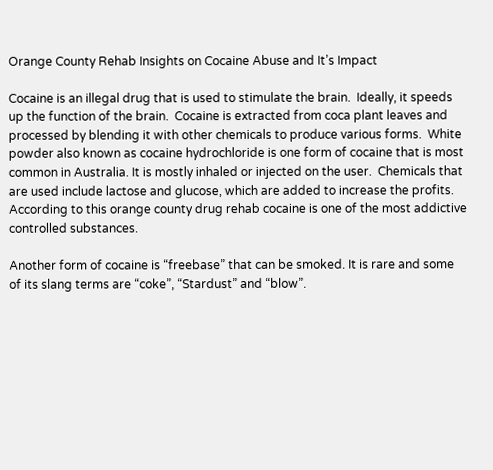Orange County Rehab Insights on Cocaine Abuse and It’s Impact

Cocaine is an illegal drug that is used to stimulate the brain.  Ideally, it speeds up the function of the brain.  Cocaine is extracted from coca plant leaves and processed by blending it with other chemicals to produce various forms.  White powder also known as cocaine hydrochloride is one form of cocaine that is most common in Australia. It is mostly inhaled or injected on the user.  Chemicals that are used include lactose and glucose, which are added to increase the profits. According to this orange county drug rehab cocaine is one of the most addictive controlled substances.

Another form of cocaine is “freebase” that can be smoked. It is rare and some of its slang terms are “coke”, “Stardust” and “blow”.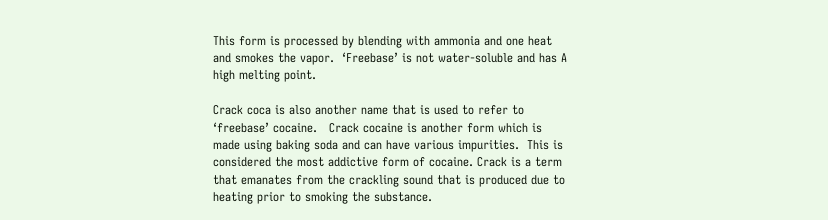This form is processed by blending with ammonia and one heat and smokes the vapor.  ‘Freebase’ is not water-soluble and has A high melting point.

Crack coca is also another name that is used to refer to ‘freebase’ cocaine.   Crack cocaine is another form which is made using baking soda and can have various impurities.  This is considered the most addictive form of cocaine. Crack is a term that emanates from the crackling sound that is produced due to heating prior to smoking the substance.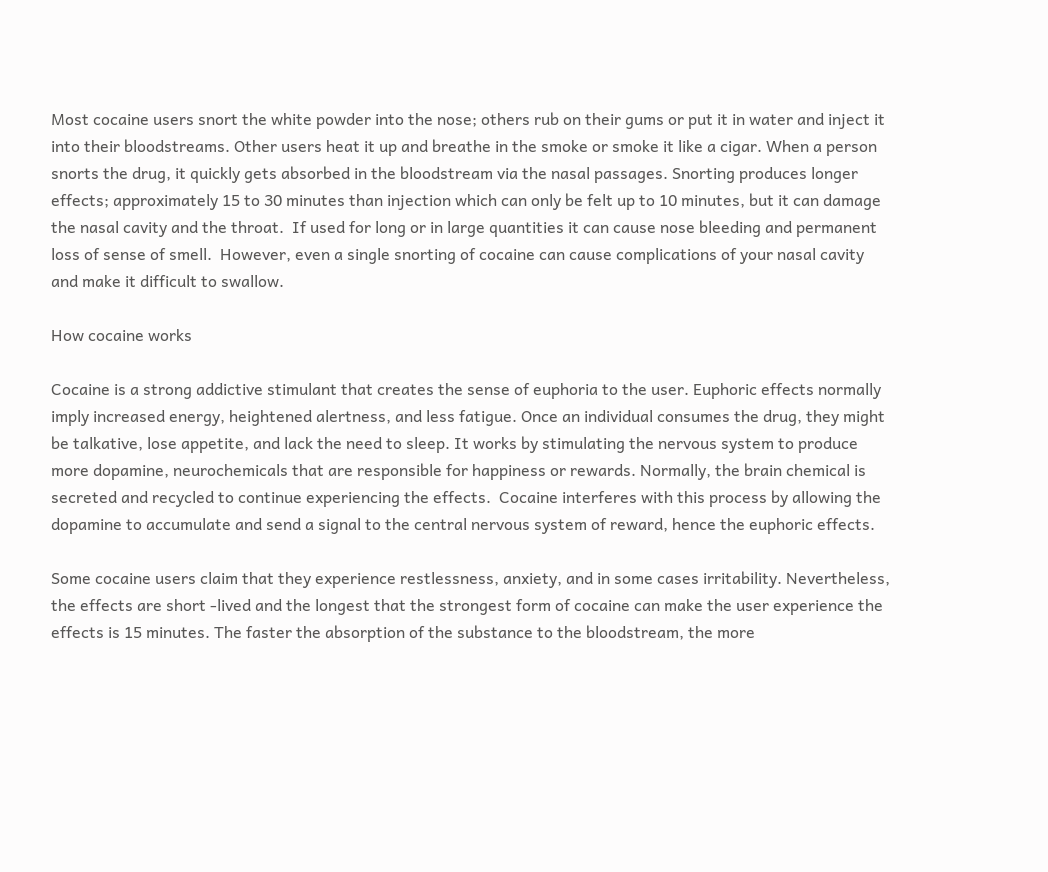Most cocaine users snort the white powder into the nose; others rub on their gums or put it in water and inject it into their bloodstreams. Other users heat it up and breathe in the smoke or smoke it like a cigar. When a person snorts the drug, it quickly gets absorbed in the bloodstream via the nasal passages. Snorting produces longer effects; approximately 15 to 30 minutes than injection which can only be felt up to 10 minutes, but it can damage the nasal cavity and the throat.  If used for long or in large quantities it can cause nose bleeding and permanent loss of sense of smell.  However, even a single snorting of cocaine can cause complications of your nasal cavity and make it difficult to swallow.

How cocaine works

Cocaine is a strong addictive stimulant that creates the sense of euphoria to the user. Euphoric effects normally imply increased energy, heightened alertness, and less fatigue. Once an individual consumes the drug, they might be talkative, lose appetite, and lack the need to sleep. It works by stimulating the nervous system to produce more dopamine, neurochemicals that are responsible for happiness or rewards. Normally, the brain chemical is secreted and recycled to continue experiencing the effects.  Cocaine interferes with this process by allowing the dopamine to accumulate and send a signal to the central nervous system of reward, hence the euphoric effects.

Some cocaine users claim that they experience restlessness, anxiety, and in some cases irritability. Nevertheless, the effects are short -lived and the longest that the strongest form of cocaine can make the user experience the effects is 15 minutes. The faster the absorption of the substance to the bloodstream, the more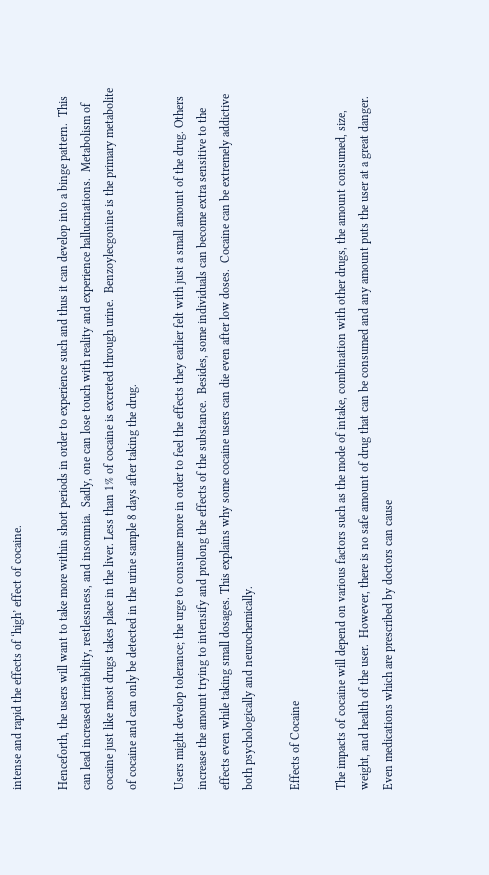intense and rapid the effects of ‘high’ effect of cocaine.

Henceforth, the users will want to take more within short periods in order to experience such and thus it can develop into a binge pattern.  This can lead increased irritability, restlessness, and insomnia.  Sadly, one can lose touch with reality and experience hallucinations.  Metabolism of cocaine just like most drugs takes place in the liver. Less than 1% of cocaine is excreted through urine.  Benzoylecgonine is the primary metabolite of cocaine and can only be detected in the urine sample 8 days after taking the drug.

Users might develop tolerance; the urge to consume more in order to feel the effects they earlier felt with just a small amount of the drug. Others increase the amount trying to intensify and prolong the effects of the substance.  Besides, some individuals can become extra sensitive to the effects even while taking small dosages. This explains why some cocaine users can die even after low doses.  Cocaine can be extremely addictive both psychologically and neurochemically.

Effects of Cocaine

The impacts of cocaine will depend on various factors such as the mode of intake, combination with other drugs, the amount consumed, size, weight, and health of the user.  However, there is no safe amount of drug that can be consumed and any amount puts the user at a great danger. Even medications which are prescribed by doctors can cause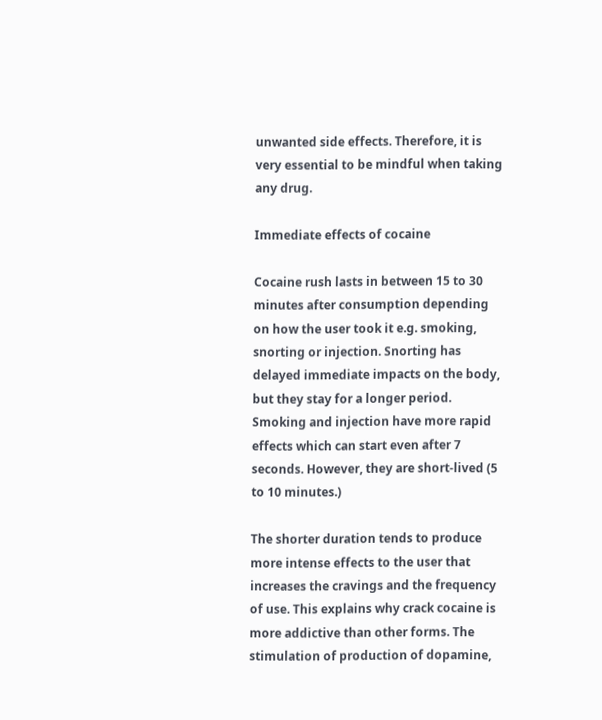unwanted side effects. Therefore, it is very essential to be mindful when taking any drug.

Immediate effects of cocaine

Cocaine rush lasts in between 15 to 30 minutes after consumption depending on how the user took it e.g. smoking, snorting or injection. Snorting has delayed immediate impacts on the body, but they stay for a longer period.   Smoking and injection have more rapid effects which can start even after 7 seconds. However, they are short-lived (5 to 10 minutes.)

The shorter duration tends to produce more intense effects to the user that increases the cravings and the frequency of use. This explains why crack cocaine is more addictive than other forms. The stimulation of production of dopamine,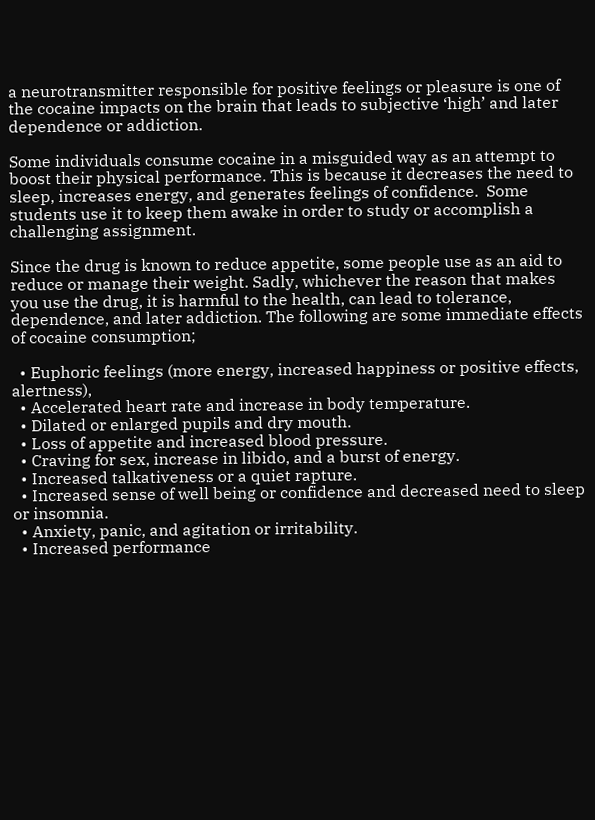a neurotransmitter responsible for positive feelings or pleasure is one of the cocaine impacts on the brain that leads to subjective ‘high’ and later dependence or addiction.

Some individuals consume cocaine in a misguided way as an attempt to boost their physical performance. This is because it decreases the need to sleep, increases energy, and generates feelings of confidence.  Some students use it to keep them awake in order to study or accomplish a challenging assignment.

Since the drug is known to reduce appetite, some people use as an aid to reduce or manage their weight. Sadly, whichever the reason that makes you use the drug, it is harmful to the health, can lead to tolerance, dependence, and later addiction. The following are some immediate effects of cocaine consumption;

  • Euphoric feelings (more energy, increased happiness or positive effects, alertness),
  • Accelerated heart rate and increase in body temperature.
  • Dilated or enlarged pupils and dry mouth.
  • Loss of appetite and increased blood pressure.
  • Craving for sex, increase in libido, and a burst of energy.
  • Increased talkativeness or a quiet rapture.
  • Increased sense of well being or confidence and decreased need to sleep or insomnia.
  • Anxiety, panic, and agitation or irritability.
  • Increased performance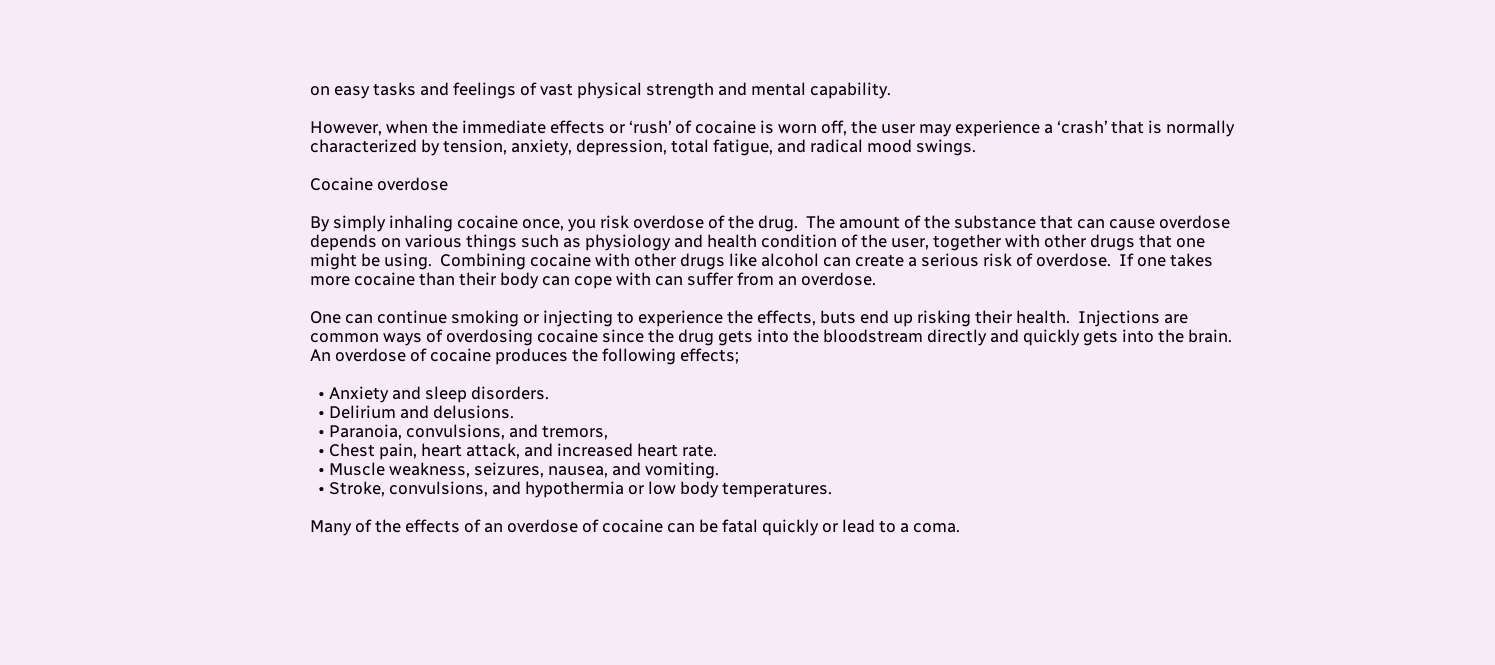on easy tasks and feelings of vast physical strength and mental capability.

However, when the immediate effects or ‘rush’ of cocaine is worn off, the user may experience a ‘crash’ that is normally characterized by tension, anxiety, depression, total fatigue, and radical mood swings.

Cocaine overdose

By simply inhaling cocaine once, you risk overdose of the drug.  The amount of the substance that can cause overdose depends on various things such as physiology and health condition of the user, together with other drugs that one might be using.  Combining cocaine with other drugs like alcohol can create a serious risk of overdose.  If one takes more cocaine than their body can cope with can suffer from an overdose.

One can continue smoking or injecting to experience the effects, buts end up risking their health.  Injections are common ways of overdosing cocaine since the drug gets into the bloodstream directly and quickly gets into the brain. An overdose of cocaine produces the following effects;

  • Anxiety and sleep disorders.
  • Delirium and delusions.
  • Paranoia, convulsions, and tremors,
  • Chest pain, heart attack, and increased heart rate.
  • Muscle weakness, seizures, nausea, and vomiting.
  • Stroke, convulsions, and hypothermia or low body temperatures.

Many of the effects of an overdose of cocaine can be fatal quickly or lead to a coma.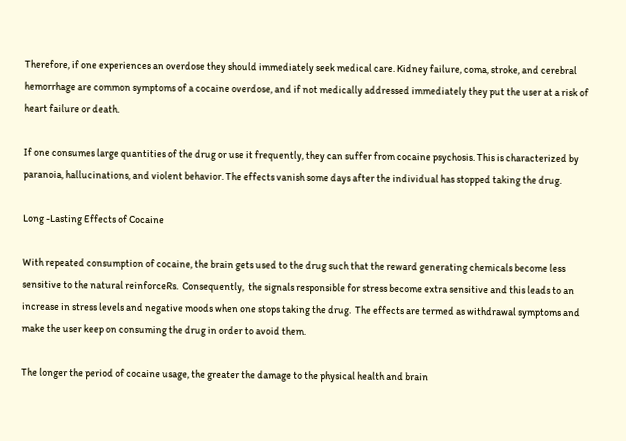Therefore, if one experiences an overdose they should immediately seek medical care. Kidney failure, coma, stroke, and cerebral hemorrhage are common symptoms of a cocaine overdose, and if not medically addressed immediately they put the user at a risk of heart failure or death.

If one consumes large quantities of the drug or use it frequently, they can suffer from cocaine psychosis. This is characterized by paranoia, hallucinations, and violent behavior. The effects vanish some days after the individual has stopped taking the drug.

Long -Lasting Effects of Cocaine

With repeated consumption of cocaine, the brain gets used to the drug such that the reward generating chemicals become less sensitive to the natural reinforceRs.  Consequently,  the signals responsible for stress become extra sensitive and this leads to an increase in stress levels and negative moods when one stops taking the drug.  The effects are termed as withdrawal symptoms and make the user keep on consuming the drug in order to avoid them.

The longer the period of cocaine usage, the greater the damage to the physical health and brain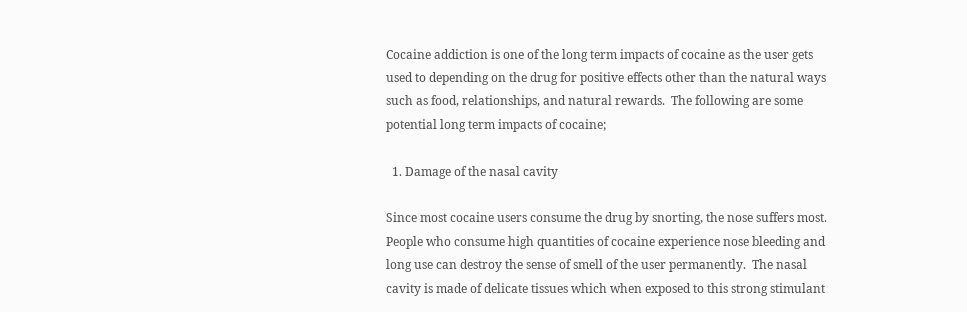Cocaine addiction is one of the long term impacts of cocaine as the user gets used to depending on the drug for positive effects other than the natural ways such as food, relationships, and natural rewards.  The following are some potential long term impacts of cocaine;

  1. Damage of the nasal cavity

Since most cocaine users consume the drug by snorting, the nose suffers most.   People who consume high quantities of cocaine experience nose bleeding and long use can destroy the sense of smell of the user permanently.  The nasal cavity is made of delicate tissues which when exposed to this strong stimulant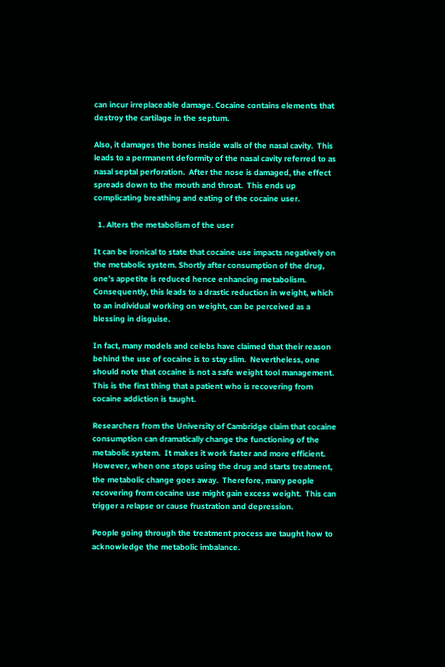can incur irreplaceable damage. Cocaine contains elements that destroy the cartilage in the septum.

Also, it damages the bones inside walls of the nasal cavity.  This leads to a permanent deformity of the nasal cavity referred to as nasal septal perforation.  After the nose is damaged, the effect spreads down to the mouth and throat.  This ends up complicating breathing and eating of the cocaine user.

  1. Alters the metabolism of the user

It can be ironical to state that cocaine use impacts negatively on the metabolic system. Shortly after consumption of the drug, one’s appetite is reduced hence enhancing metabolism.  Consequently, this leads to a drastic reduction in weight, which to an individual working on weight, can be perceived as a blessing in disguise.

In fact, many models and celebs have claimed that their reason behind the use of cocaine is to stay slim.  Nevertheless, one should note that cocaine is not a safe weight tool management. This is the first thing that a patient who is recovering from cocaine addiction is taught.

Researchers from the University of Cambridge claim that cocaine consumption can dramatically change the functioning of the metabolic system.  It makes it work faster and more efficient.  However, when one stops using the drug and starts treatment, the metabolic change goes away.  Therefore, many people recovering from cocaine use might gain excess weight.  This can trigger a relapse or cause frustration and depression.

People going through the treatment process are taught how to acknowledge the metabolic imbalance.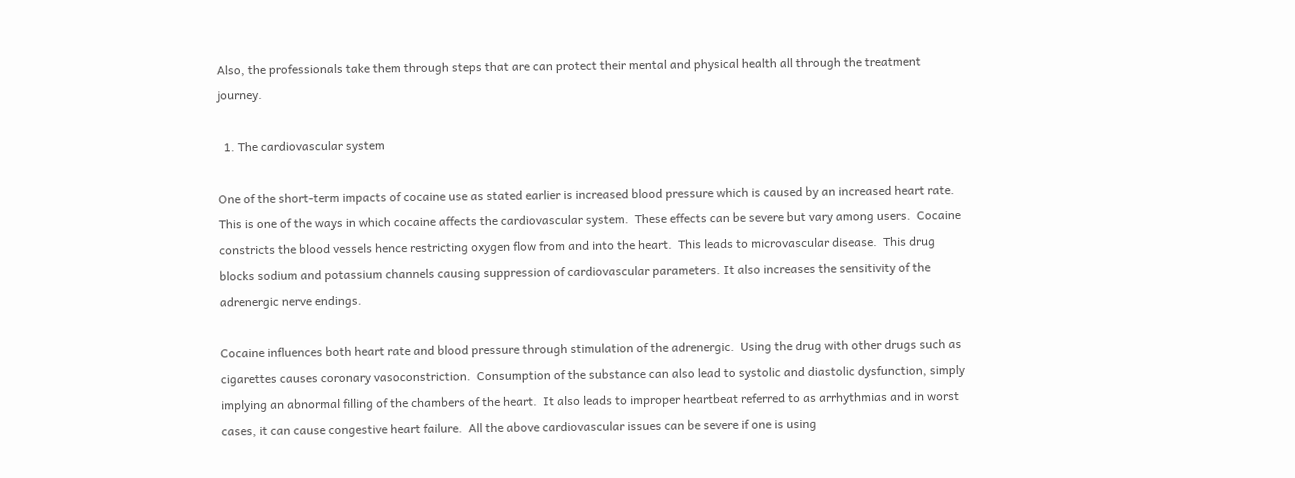Also, the professionals take them through steps that are can protect their mental and physical health all through the treatment journey.

  1. The cardiovascular system

One of the short-term impacts of cocaine use as stated earlier is increased blood pressure which is caused by an increased heart rate. This is one of the ways in which cocaine affects the cardiovascular system.  These effects can be severe but vary among users.  Cocaine constricts the blood vessels hence restricting oxygen flow from and into the heart.  This leads to microvascular disease.  This drug blocks sodium and potassium channels causing suppression of cardiovascular parameters. It also increases the sensitivity of the adrenergic nerve endings.

Cocaine influences both heart rate and blood pressure through stimulation of the adrenergic.  Using the drug with other drugs such as cigarettes causes coronary vasoconstriction.  Consumption of the substance can also lead to systolic and diastolic dysfunction, simply implying an abnormal filling of the chambers of the heart.  It also leads to improper heartbeat referred to as arrhythmias and in worst cases, it can cause congestive heart failure.  All the above cardiovascular issues can be severe if one is using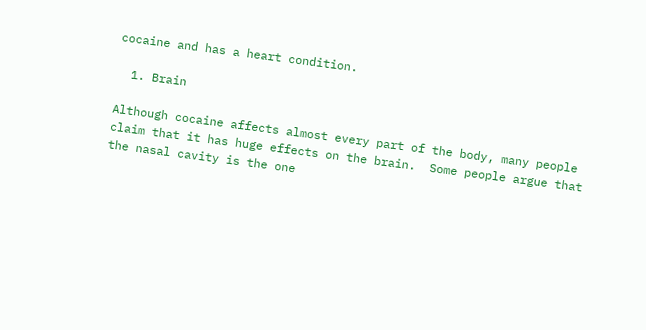cocaine and has a heart condition.

  1. Brain

Although cocaine affects almost every part of the body, many people claim that it has huge effects on the brain.  Some people argue that the nasal cavity is the one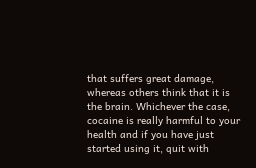that suffers great damage, whereas others think that it is the brain. Whichever the case, cocaine is really harmful to your health and if you have just started using it, quit with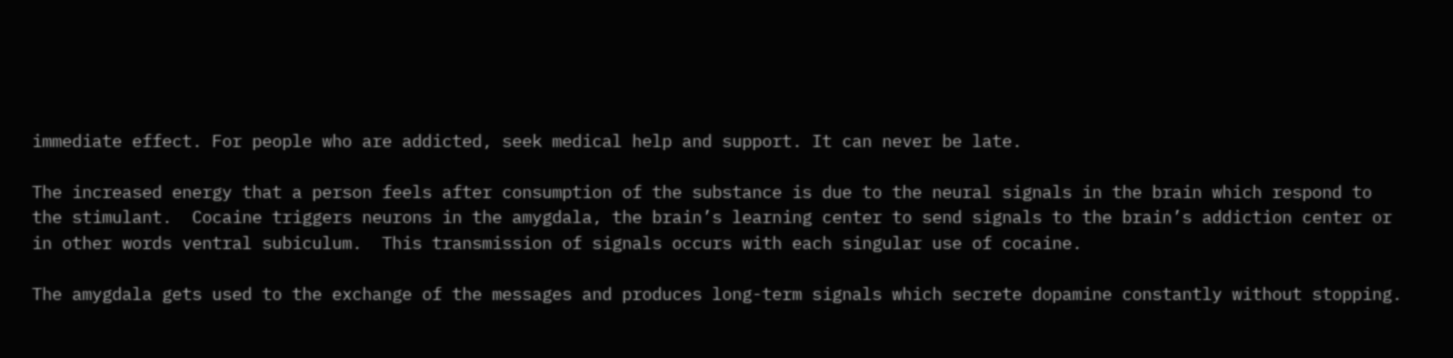immediate effect. For people who are addicted, seek medical help and support. It can never be late.

The increased energy that a person feels after consumption of the substance is due to the neural signals in the brain which respond to the stimulant.  Cocaine triggers neurons in the amygdala, the brain’s learning center to send signals to the brain’s addiction center or in other words ventral subiculum.  This transmission of signals occurs with each singular use of cocaine.

The amygdala gets used to the exchange of the messages and produces long-term signals which secrete dopamine constantly without stopping.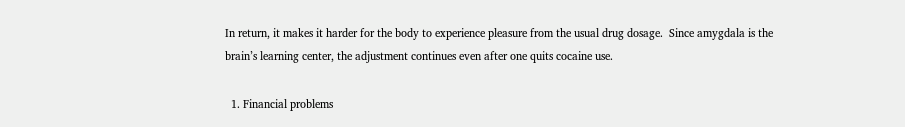In return, it makes it harder for the body to experience pleasure from the usual drug dosage.  Since amygdala is the brain’s learning center, the adjustment continues even after one quits cocaine use.

  1. Financial problems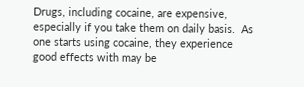Drugs, including cocaine, are expensive, especially if you take them on daily basis.  As one starts using cocaine, they experience good effects with may be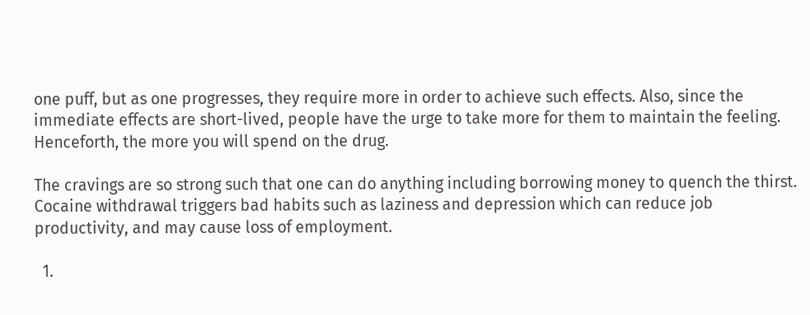one puff, but as one progresses, they require more in order to achieve such effects. Also, since the immediate effects are short-lived, people have the urge to take more for them to maintain the feeling.  Henceforth, the more you will spend on the drug.

The cravings are so strong such that one can do anything including borrowing money to quench the thirst.  Cocaine withdrawal triggers bad habits such as laziness and depression which can reduce job productivity, and may cause loss of employment.

  1.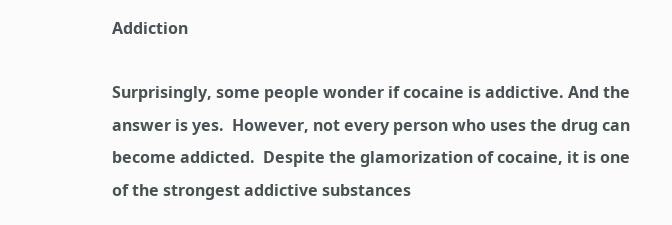Addiction

Surprisingly, some people wonder if cocaine is addictive. And the answer is yes.  However, not every person who uses the drug can become addicted.  Despite the glamorization of cocaine, it is one of the strongest addictive substances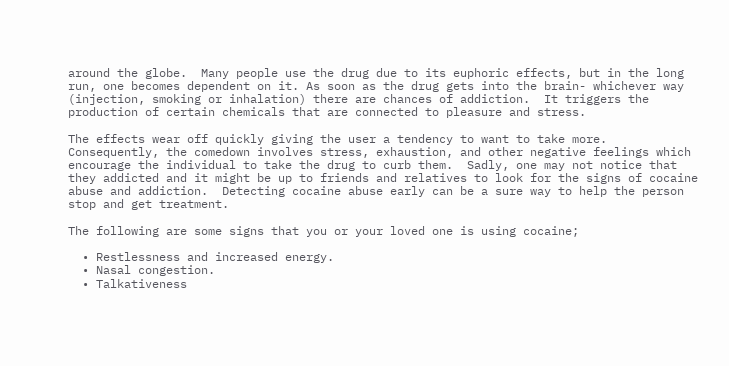around the globe.  Many people use the drug due to its euphoric effects, but in the long run, one becomes dependent on it. As soon as the drug gets into the brain- whichever way (injection, smoking or inhalation) there are chances of addiction.  It triggers the production of certain chemicals that are connected to pleasure and stress.

The effects wear off quickly giving the user a tendency to want to take more.  Consequently, the comedown involves stress, exhaustion, and other negative feelings which encourage the individual to take the drug to curb them.  Sadly, one may not notice that they addicted and it might be up to friends and relatives to look for the signs of cocaine abuse and addiction.  Detecting cocaine abuse early can be a sure way to help the person stop and get treatment.

The following are some signs that you or your loved one is using cocaine;

  • Restlessness and increased energy.
  • Nasal congestion.
  • Talkativeness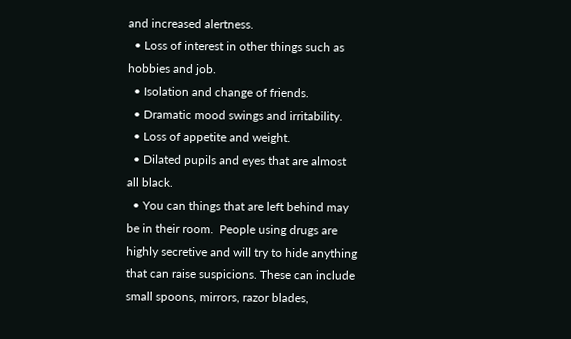and increased alertness.
  • Loss of interest in other things such as hobbies and job.
  • Isolation and change of friends.
  • Dramatic mood swings and irritability.
  • Loss of appetite and weight.
  • Dilated pupils and eyes that are almost all black.
  • You can things that are left behind may be in their room.  People using drugs are highly secretive and will try to hide anything that can raise suspicions. These can include small spoons, mirrors, razor blades,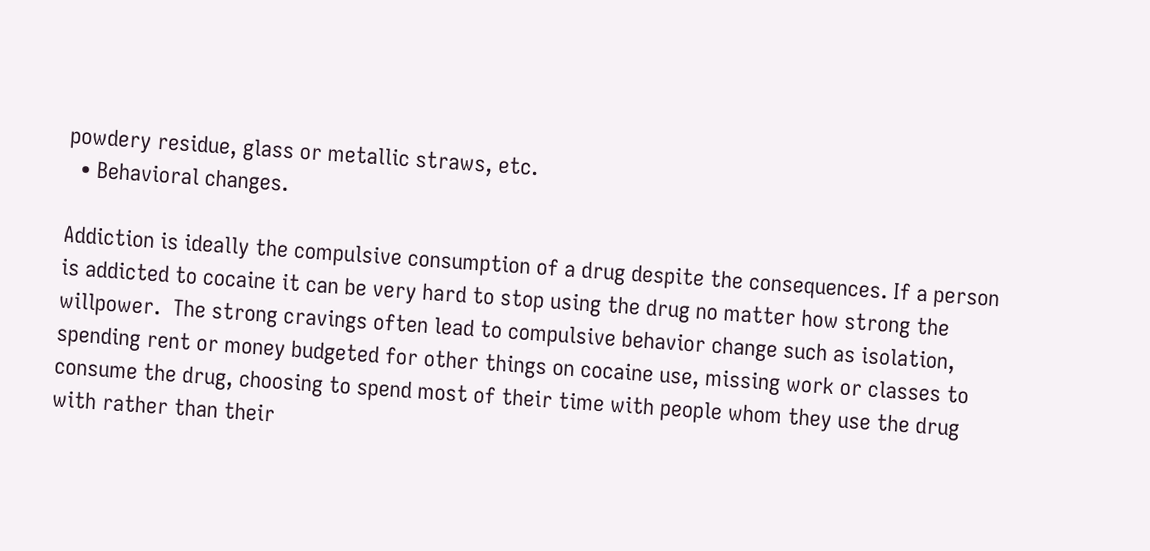powdery residue, glass or metallic straws, etc.
  • Behavioral changes.

Addiction is ideally the compulsive consumption of a drug despite the consequences. If a person is addicted to cocaine it can be very hard to stop using the drug no matter how strong the willpower.  The strong cravings often lead to compulsive behavior change such as isolation, spending rent or money budgeted for other things on cocaine use, missing work or classes to consume the drug, choosing to spend most of their time with people whom they use the drug with rather than their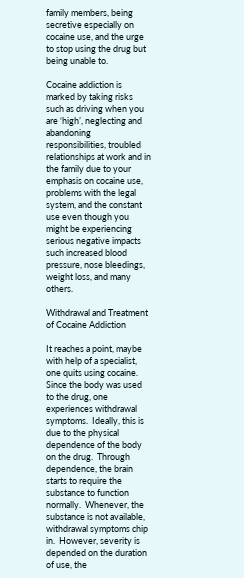family members, being secretive especially on cocaine use, and the urge to stop using the drug but being unable to.

Cocaine addiction is marked by taking risks such as driving when you are ‘high’, neglecting and abandoning responsibilities, troubled relationships at work and in the family due to your emphasis on cocaine use, problems with the legal system, and the constant use even though you might be experiencing serious negative impacts such increased blood pressure, nose bleedings, weight loss, and many others.

Withdrawal and Treatment of Cocaine Addiction

It reaches a point, maybe with help of a specialist, one quits using cocaine. Since the body was used to the drug, one experiences withdrawal symptoms.  Ideally, this is due to the physical dependence of the body on the drug.  Through dependence, the brain starts to require the substance to function normally.  Whenever, the substance is not available, withdrawal symptoms chip in.  However, severity is depended on the duration of use, the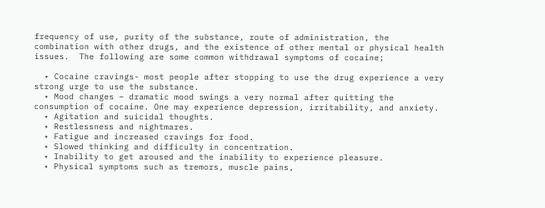frequency of use, purity of the substance, route of administration, the combination with other drugs, and the existence of other mental or physical health issues.  The following are some common withdrawal symptoms of cocaine;

  • Cocaine cravings- most people after stopping to use the drug experience a very strong urge to use the substance.
  • Mood changes – dramatic mood swings a very normal after quitting the consumption of cocaine. One may experience depression, irritability, and anxiety.
  • Agitation and suicidal thoughts.
  • Restlessness and nightmares.
  • Fatigue and increased cravings for food.
  • Slowed thinking and difficulty in concentration.
  • Inability to get aroused and the inability to experience pleasure.
  • Physical symptoms such as tremors, muscle pains,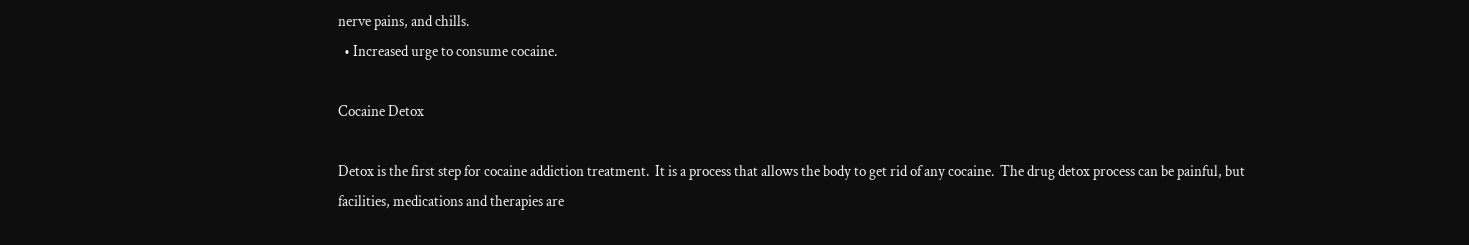nerve pains, and chills.
  • Increased urge to consume cocaine.

Cocaine Detox

Detox is the first step for cocaine addiction treatment.  It is a process that allows the body to get rid of any cocaine.  The drug detox process can be painful, but facilities, medications and therapies are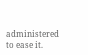administered to ease it.